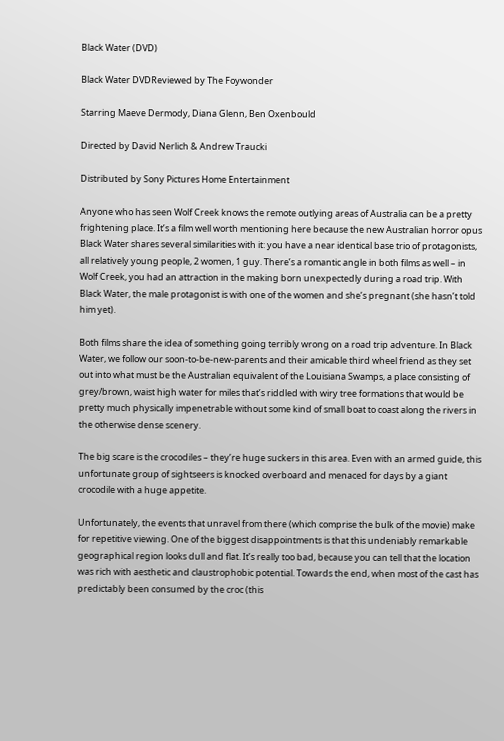Black Water (DVD)

Black Water DVDReviewed by The Foywonder

Starring Maeve Dermody, Diana Glenn, Ben Oxenbould

Directed by David Nerlich & Andrew Traucki

Distributed by Sony Pictures Home Entertainment

Anyone who has seen Wolf Creek knows the remote outlying areas of Australia can be a pretty frightening place. It’s a film well worth mentioning here because the new Australian horror opus Black Water shares several similarities with it: you have a near identical base trio of protagonists, all relatively young people, 2 women, 1 guy. There’s a romantic angle in both films as well – in Wolf Creek, you had an attraction in the making born unexpectedly during a road trip. With Black Water, the male protagonist is with one of the women and she’s pregnant (she hasn’t told him yet).

Both films share the idea of something going terribly wrong on a road trip adventure. In Black Water, we follow our soon-to-be-new-parents and their amicable third wheel friend as they set out into what must be the Australian equivalent of the Louisiana Swamps, a place consisting of grey/brown, waist high water for miles that’s riddled with wiry tree formations that would be pretty much physically impenetrable without some kind of small boat to coast along the rivers in the otherwise dense scenery.

The big scare is the crocodiles – they’re huge suckers in this area. Even with an armed guide, this unfortunate group of sightseers is knocked overboard and menaced for days by a giant crocodile with a huge appetite.

Unfortunately, the events that unravel from there (which comprise the bulk of the movie) make for repetitive viewing. One of the biggest disappointments is that this undeniably remarkable geographical region looks dull and flat. It’s really too bad, because you can tell that the location was rich with aesthetic and claustrophobic potential. Towards the end, when most of the cast has predictably been consumed by the croc (this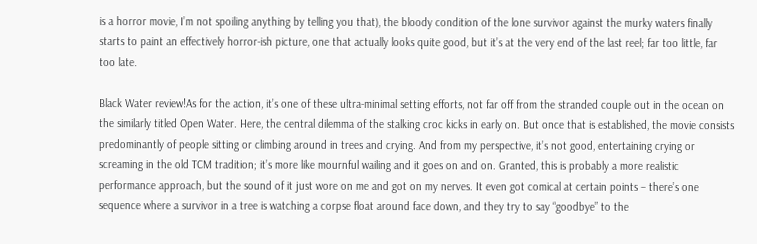is a horror movie, I’m not spoiling anything by telling you that), the bloody condition of the lone survivor against the murky waters finally starts to paint an effectively horror-ish picture, one that actually looks quite good, but it’s at the very end of the last reel; far too little, far too late.

Black Water review!As for the action, it’s one of these ultra-minimal setting efforts, not far off from the stranded couple out in the ocean on the similarly titled Open Water. Here, the central dilemma of the stalking croc kicks in early on. But once that is established, the movie consists predominantly of people sitting or climbing around in trees and crying. And from my perspective, it’s not good, entertaining crying or screaming in the old TCM tradition; it’s more like mournful wailing and it goes on and on. Granted, this is probably a more realistic performance approach, but the sound of it just wore on me and got on my nerves. It even got comical at certain points – there’s one sequence where a survivor in a tree is watching a corpse float around face down, and they try to say “goodbye” to the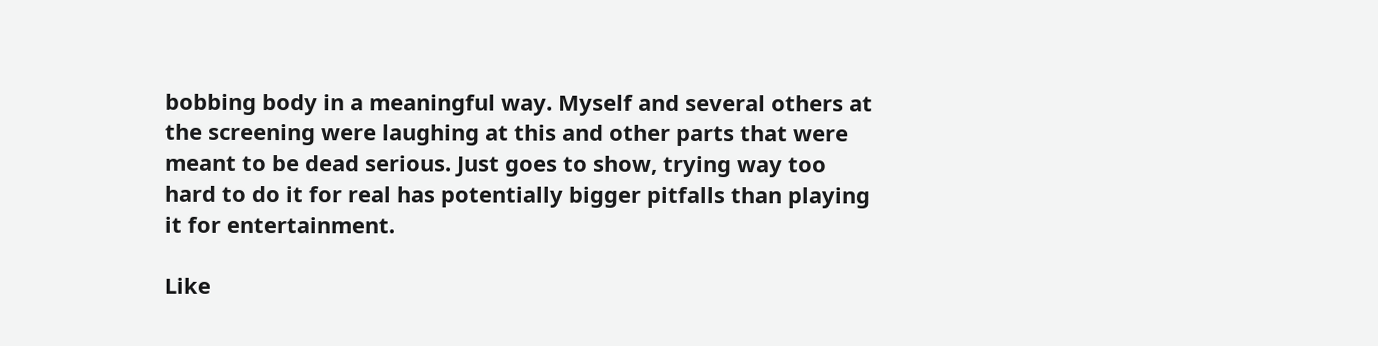bobbing body in a meaningful way. Myself and several others at the screening were laughing at this and other parts that were meant to be dead serious. Just goes to show, trying way too hard to do it for real has potentially bigger pitfalls than playing it for entertainment.

Like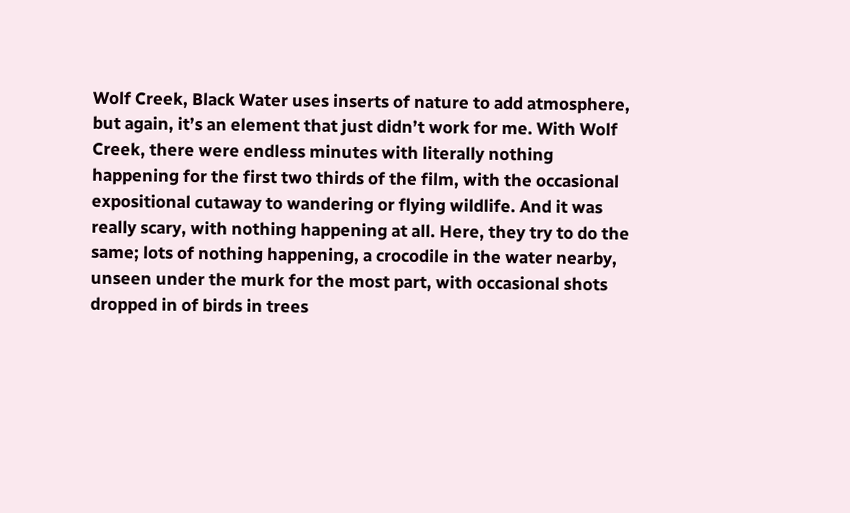Wolf Creek, Black Water uses inserts of nature to add atmosphere, but again, it’s an element that just didn’t work for me. With Wolf Creek, there were endless minutes with literally nothing happening for the first two thirds of the film, with the occasional expositional cutaway to wandering or flying wildlife. And it was really scary, with nothing happening at all. Here, they try to do the same; lots of nothing happening, a crocodile in the water nearby, unseen under the murk for the most part, with occasional shots dropped in of birds in trees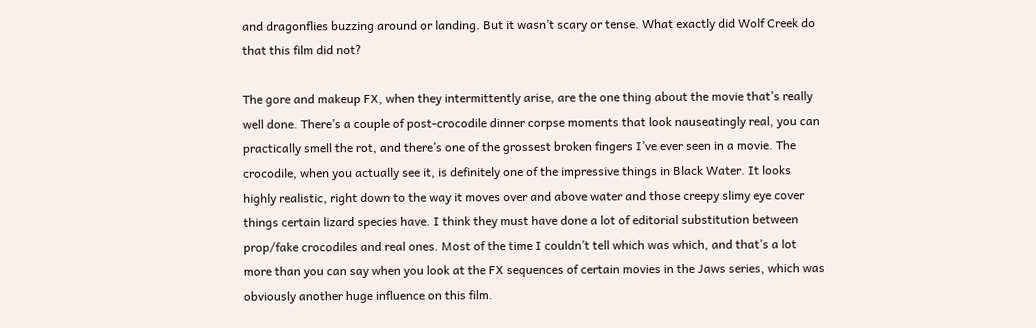and dragonflies buzzing around or landing. But it wasn’t scary or tense. What exactly did Wolf Creek do that this film did not?

The gore and makeup FX, when they intermittently arise, are the one thing about the movie that’s really well done. There’s a couple of post-crocodile dinner corpse moments that look nauseatingly real, you can practically smell the rot, and there’s one of the grossest broken fingers I’ve ever seen in a movie. The crocodile, when you actually see it, is definitely one of the impressive things in Black Water. It looks highly realistic, right down to the way it moves over and above water and those creepy slimy eye cover things certain lizard species have. I think they must have done a lot of editorial substitution between prop/fake crocodiles and real ones. Most of the time I couldn’t tell which was which, and that’s a lot more than you can say when you look at the FX sequences of certain movies in the Jaws series, which was obviously another huge influence on this film.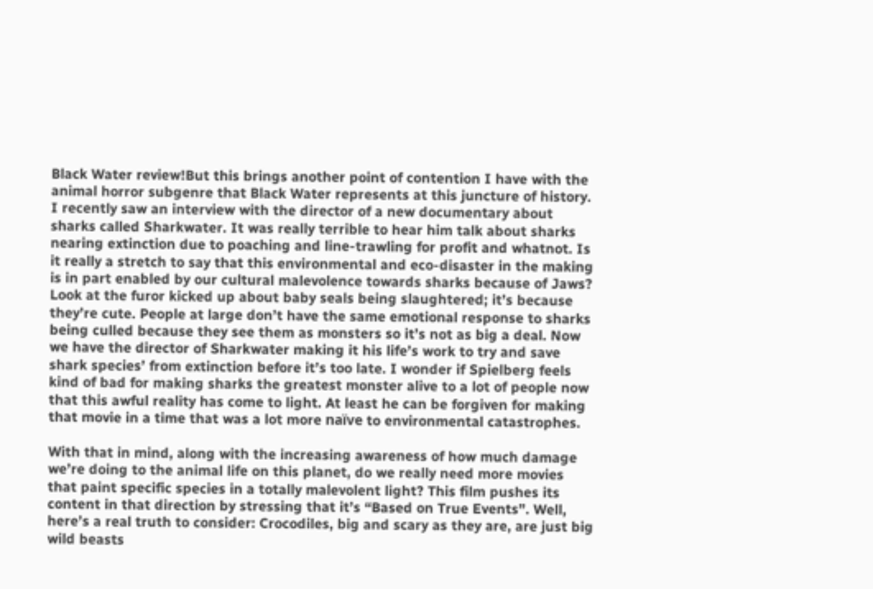Black Water review!But this brings another point of contention I have with the animal horror subgenre that Black Water represents at this juncture of history. I recently saw an interview with the director of a new documentary about sharks called Sharkwater. It was really terrible to hear him talk about sharks nearing extinction due to poaching and line-trawling for profit and whatnot. Is it really a stretch to say that this environmental and eco-disaster in the making is in part enabled by our cultural malevolence towards sharks because of Jaws? Look at the furor kicked up about baby seals being slaughtered; it’s because they’re cute. People at large don’t have the same emotional response to sharks being culled because they see them as monsters so it’s not as big a deal. Now we have the director of Sharkwater making it his life’s work to try and save shark species’ from extinction before it’s too late. I wonder if Spielberg feels kind of bad for making sharks the greatest monster alive to a lot of people now that this awful reality has come to light. At least he can be forgiven for making that movie in a time that was a lot more naïve to environmental catastrophes.

With that in mind, along with the increasing awareness of how much damage we’re doing to the animal life on this planet, do we really need more movies that paint specific species in a totally malevolent light? This film pushes its content in that direction by stressing that it’s “Based on True Events”. Well, here’s a real truth to consider: Crocodiles, big and scary as they are, are just big wild beasts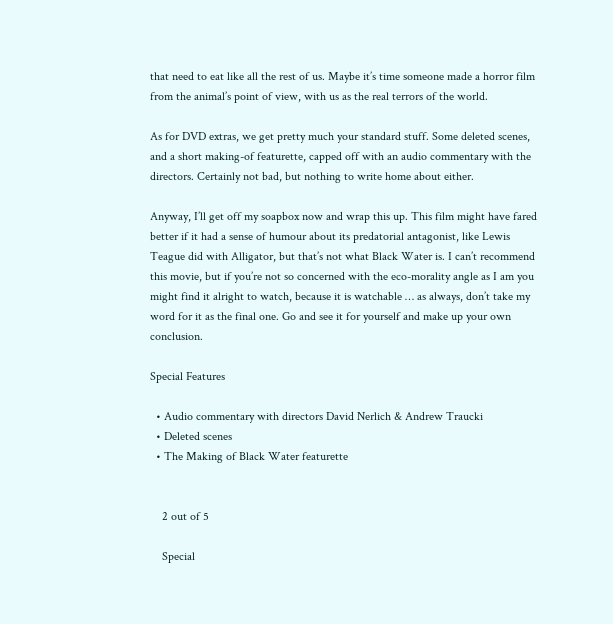that need to eat like all the rest of us. Maybe it’s time someone made a horror film from the animal’s point of view, with us as the real terrors of the world.

As for DVD extras, we get pretty much your standard stuff. Some deleted scenes, and a short making-of featurette, capped off with an audio commentary with the directors. Certainly not bad, but nothing to write home about either.

Anyway, I’ll get off my soapbox now and wrap this up. This film might have fared better if it had a sense of humour about its predatorial antagonist, like Lewis Teague did with Alligator, but that’s not what Black Water is. I can’t recommend this movie, but if you’re not so concerned with the eco-morality angle as I am you might find it alright to watch, because it is watchable … as always, don’t take my word for it as the final one. Go and see it for yourself and make up your own conclusion.

Special Features

  • Audio commentary with directors David Nerlich & Andrew Traucki
  • Deleted scenes
  • The Making of Black Water featurette


    2 out of 5

    Special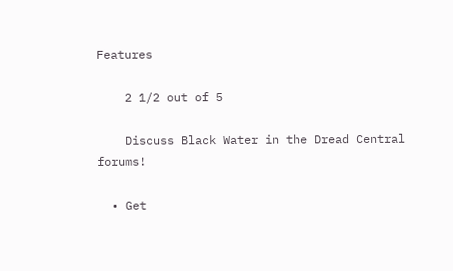Features

    2 1/2 out of 5

    Discuss Black Water in the Dread Central forums!

  • Get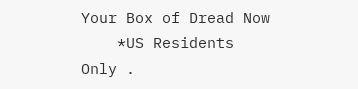Your Box of Dread Now
    *US Residents Only .